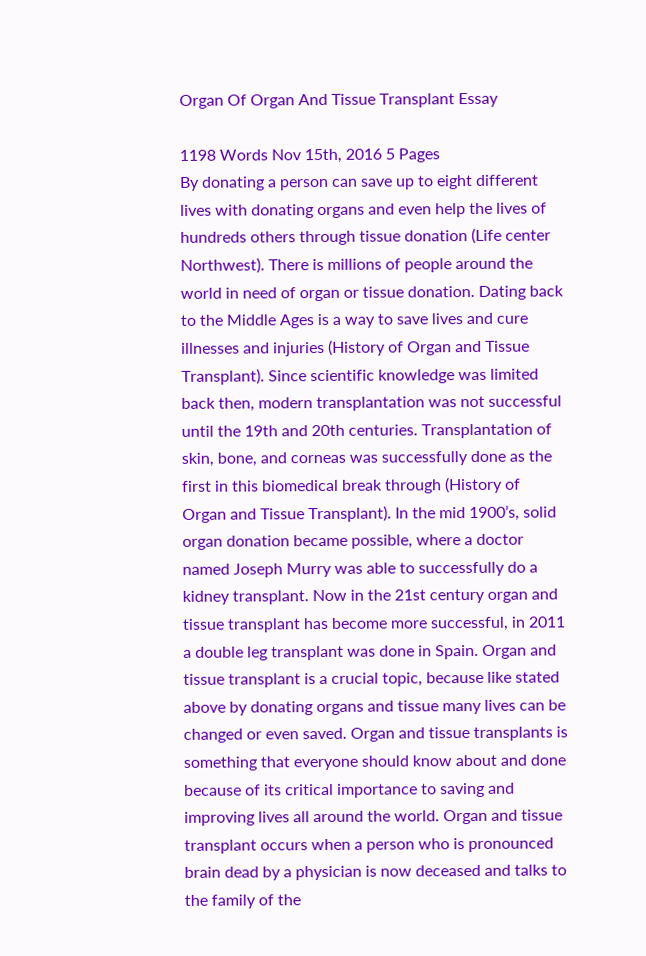Organ Of Organ And Tissue Transplant Essay

1198 Words Nov 15th, 2016 5 Pages
By donating a person can save up to eight different lives with donating organs and even help the lives of hundreds others through tissue donation (Life center Northwest). There is millions of people around the world in need of organ or tissue donation. Dating back to the Middle Ages is a way to save lives and cure illnesses and injuries (History of Organ and Tissue Transplant). Since scientific knowledge was limited back then, modern transplantation was not successful until the 19th and 20th centuries. Transplantation of skin, bone, and corneas was successfully done as the first in this biomedical break through (History of Organ and Tissue Transplant). In the mid 1900’s, solid organ donation became possible, where a doctor named Joseph Murry was able to successfully do a kidney transplant. Now in the 21st century organ and tissue transplant has become more successful, in 2011 a double leg transplant was done in Spain. Organ and tissue transplant is a crucial topic, because like stated above by donating organs and tissue many lives can be changed or even saved. Organ and tissue transplants is something that everyone should know about and done because of its critical importance to saving and improving lives all around the world. Organ and tissue transplant occurs when a person who is pronounced brain dead by a physician is now deceased and talks to the family of the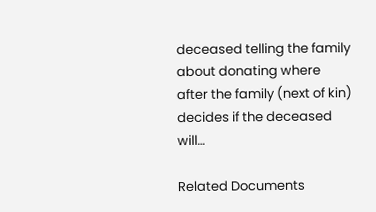deceased telling the family about donating where after the family (next of kin) decides if the deceased will…

Related Documents